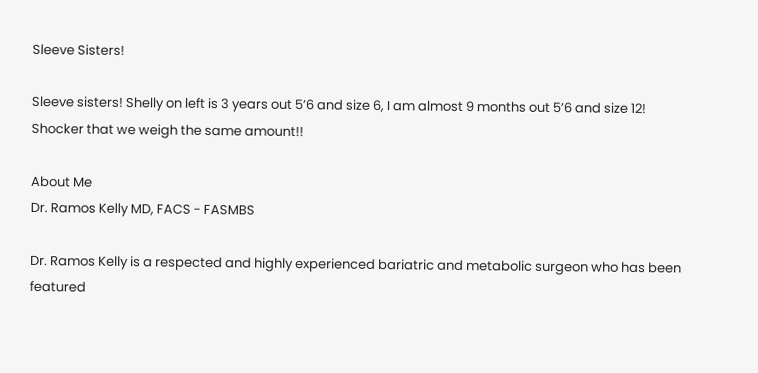Sleeve Sisters!

Sleeve sisters! Shelly on left is 3 years out 5’6 and size 6, I am almost 9 months out 5’6 and size 12! Shocker that we weigh the same amount!!

About Me
Dr. Ramos Kelly MD, FACS - FASMBS

Dr. Ramos Kelly is a respected and highly experienced bariatric and metabolic surgeon who has been featured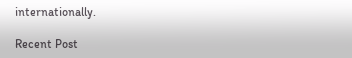internationally.

Recent Post